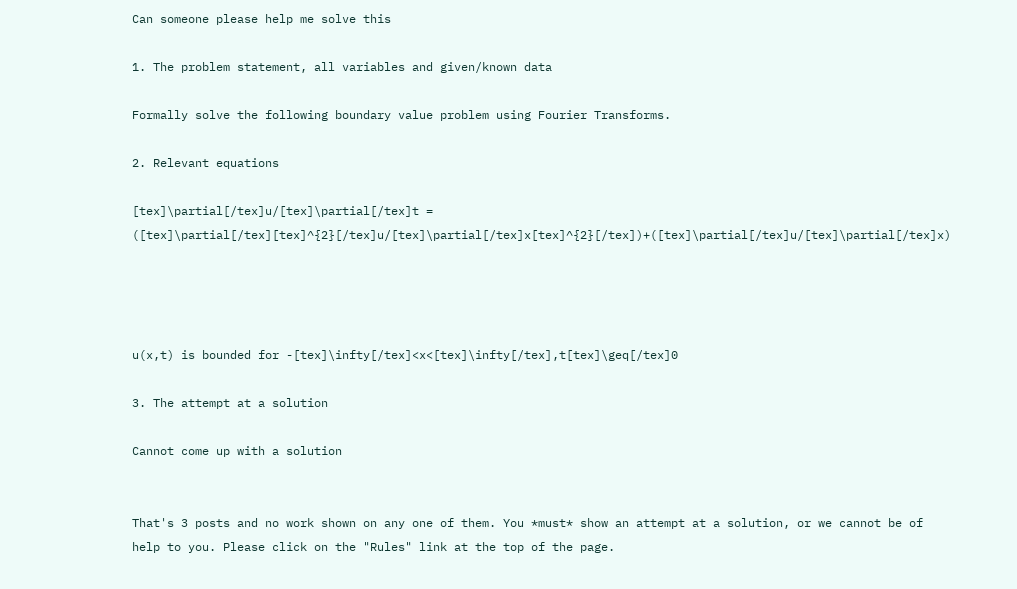Can someone please help me solve this

1. The problem statement, all variables and given/known data

Formally solve the following boundary value problem using Fourier Transforms.

2. Relevant equations

[tex]\partial[/tex]u/[tex]\partial[/tex]t = ([tex]\partial[/tex][tex]^{2}[/tex]u/[tex]\partial[/tex]x[tex]^{2}[/tex])+([tex]\partial[/tex]u/[tex]\partial[/tex]x)




u(x,t) is bounded for -[tex]\infty[/tex]<x<[tex]\infty[/tex],t[tex]\geq[/tex]0

3. The attempt at a solution

Cannot come up with a solution


That's 3 posts and no work shown on any one of them. You *must* show an attempt at a solution, or we cannot be of help to you. Please click on the "Rules" link at the top of the page.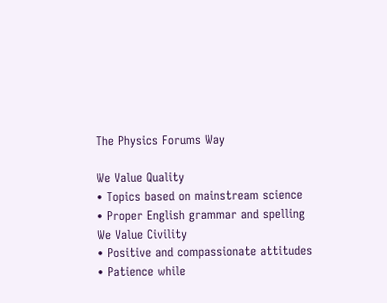The Physics Forums Way

We Value Quality
• Topics based on mainstream science
• Proper English grammar and spelling
We Value Civility
• Positive and compassionate attitudes
• Patience while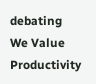debating
We Value Productivity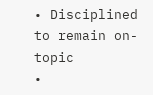• Disciplined to remain on-topic
•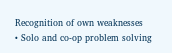Recognition of own weaknesses
• Solo and co-op problem solving